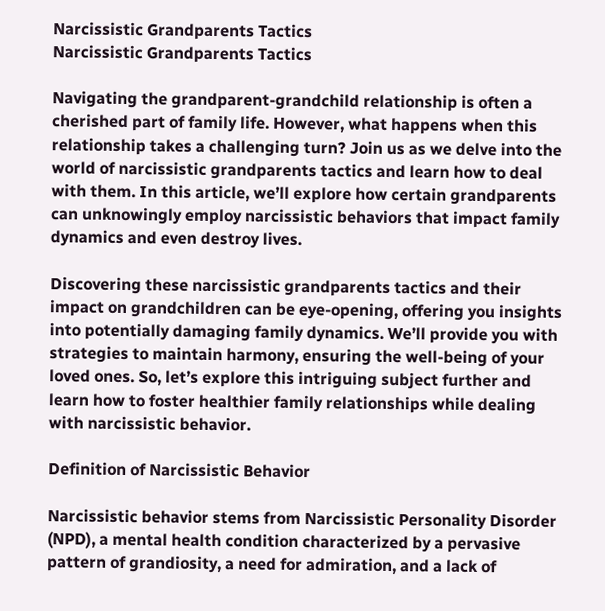Narcissistic Grandparents Tactics
Narcissistic Grandparents Tactics

Navigating the grandparent-grandchild relationship is often a cherished part of family life. However, what happens when this relationship takes a challenging turn? Join us as we delve into the world of narcissistic grandparents tactics and learn how to deal with them. In this article, we’ll explore how certain grandparents can unknowingly employ narcissistic behaviors that impact family dynamics and even destroy lives.

Discovering these narcissistic grandparents tactics and their impact on grandchildren can be eye-opening, offering you insights into potentially damaging family dynamics. We’ll provide you with strategies to maintain harmony, ensuring the well-being of your loved ones. So, let’s explore this intriguing subject further and learn how to foster healthier family relationships while dealing with narcissistic behavior.

Definition of Narcissistic Behavior

Narcissistic behavior stems from Narcissistic Personality Disorder (NPD), a mental health condition characterized by a pervasive pattern of grandiosity, a need for admiration, and a lack of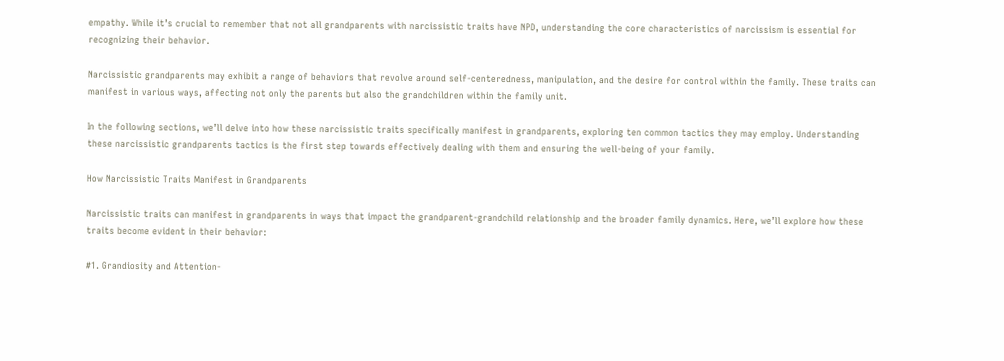empathy. While it’s crucial to remember that not all grandparents with narcissistic traits have NPD, understanding the core characteristics of narcissism is essential for recognizing their behavior.

Narcissistic grandparents may exhibit a range of behaviors that revolve around self-centeredness, manipulation, and the desire for control within the family. These traits can manifest in various ways, affecting not only the parents but also the grandchildren within the family unit.

In the following sections, we’ll delve into how these narcissistic traits specifically manifest in grandparents, exploring ten common tactics they may employ. Understanding these narcissistic grandparents tactics is the first step towards effectively dealing with them and ensuring the well-being of your family.

How Narcissistic Traits Manifest in Grandparents

Narcissistic traits can manifest in grandparents in ways that impact the grandparent-grandchild relationship and the broader family dynamics. Here, we’ll explore how these traits become evident in their behavior:

#1. Grandiosity and Attention-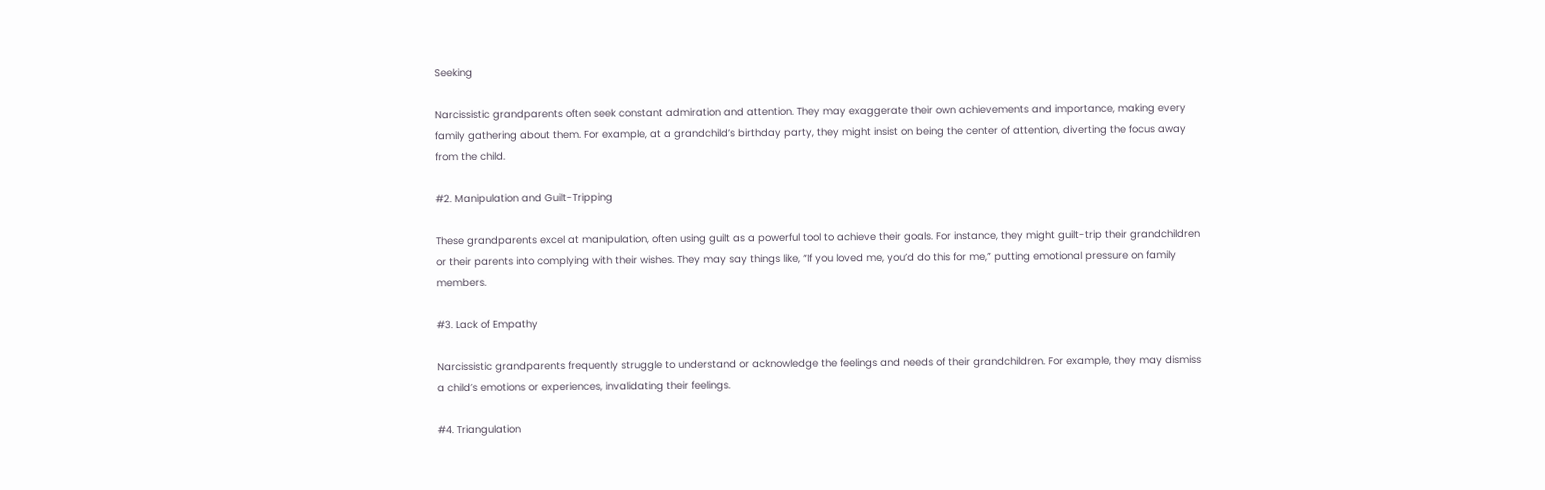Seeking

Narcissistic grandparents often seek constant admiration and attention. They may exaggerate their own achievements and importance, making every family gathering about them. For example, at a grandchild’s birthday party, they might insist on being the center of attention, diverting the focus away from the child.

#2. Manipulation and Guilt-Tripping

These grandparents excel at manipulation, often using guilt as a powerful tool to achieve their goals. For instance, they might guilt-trip their grandchildren or their parents into complying with their wishes. They may say things like, “If you loved me, you’d do this for me,” putting emotional pressure on family members.

#3. Lack of Empathy

Narcissistic grandparents frequently struggle to understand or acknowledge the feelings and needs of their grandchildren. For example, they may dismiss a child’s emotions or experiences, invalidating their feelings.

#4. Triangulation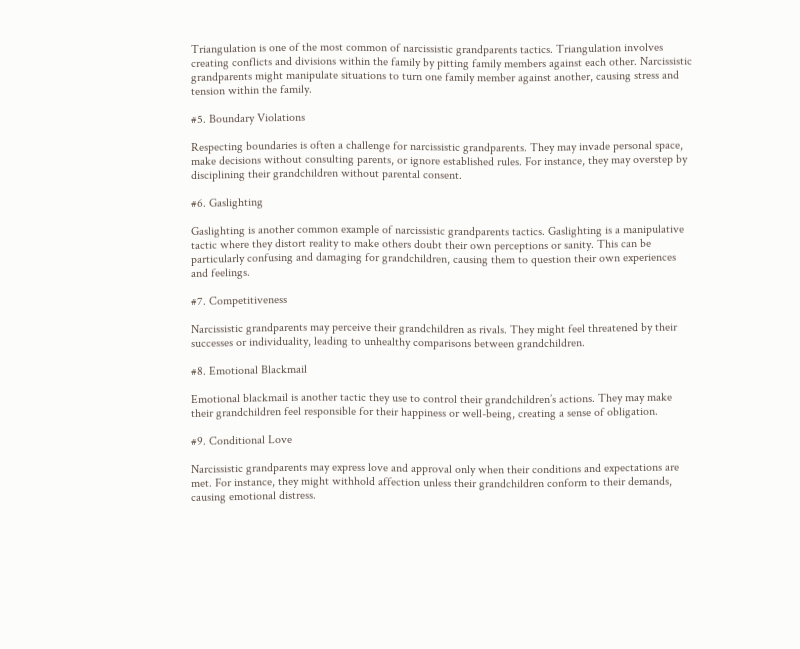Triangulation is one of the most common of narcissistic grandparents tactics. Triangulation involves creating conflicts and divisions within the family by pitting family members against each other. Narcissistic grandparents might manipulate situations to turn one family member against another, causing stress and tension within the family.

#5. Boundary Violations

Respecting boundaries is often a challenge for narcissistic grandparents. They may invade personal space, make decisions without consulting parents, or ignore established rules. For instance, they may overstep by disciplining their grandchildren without parental consent.

#6. Gaslighting

Gaslighting is another common example of narcissistic grandparents tactics. Gaslighting is a manipulative tactic where they distort reality to make others doubt their own perceptions or sanity. This can be particularly confusing and damaging for grandchildren, causing them to question their own experiences and feelings.

#7. Competitiveness

Narcissistic grandparents may perceive their grandchildren as rivals. They might feel threatened by their successes or individuality, leading to unhealthy comparisons between grandchildren.

#8. Emotional Blackmail

Emotional blackmail is another tactic they use to control their grandchildren’s actions. They may make their grandchildren feel responsible for their happiness or well-being, creating a sense of obligation.

#9. Conditional Love

Narcissistic grandparents may express love and approval only when their conditions and expectations are met. For instance, they might withhold affection unless their grandchildren conform to their demands, causing emotional distress.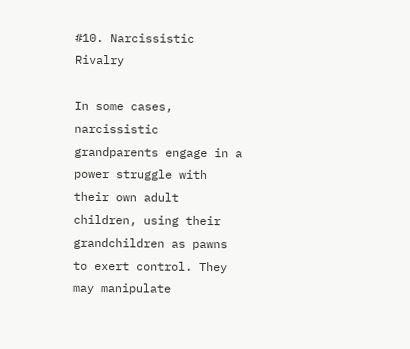#10. Narcissistic Rivalry

In some cases, narcissistic grandparents engage in a power struggle with their own adult children, using their grandchildren as pawns to exert control. They may manipulate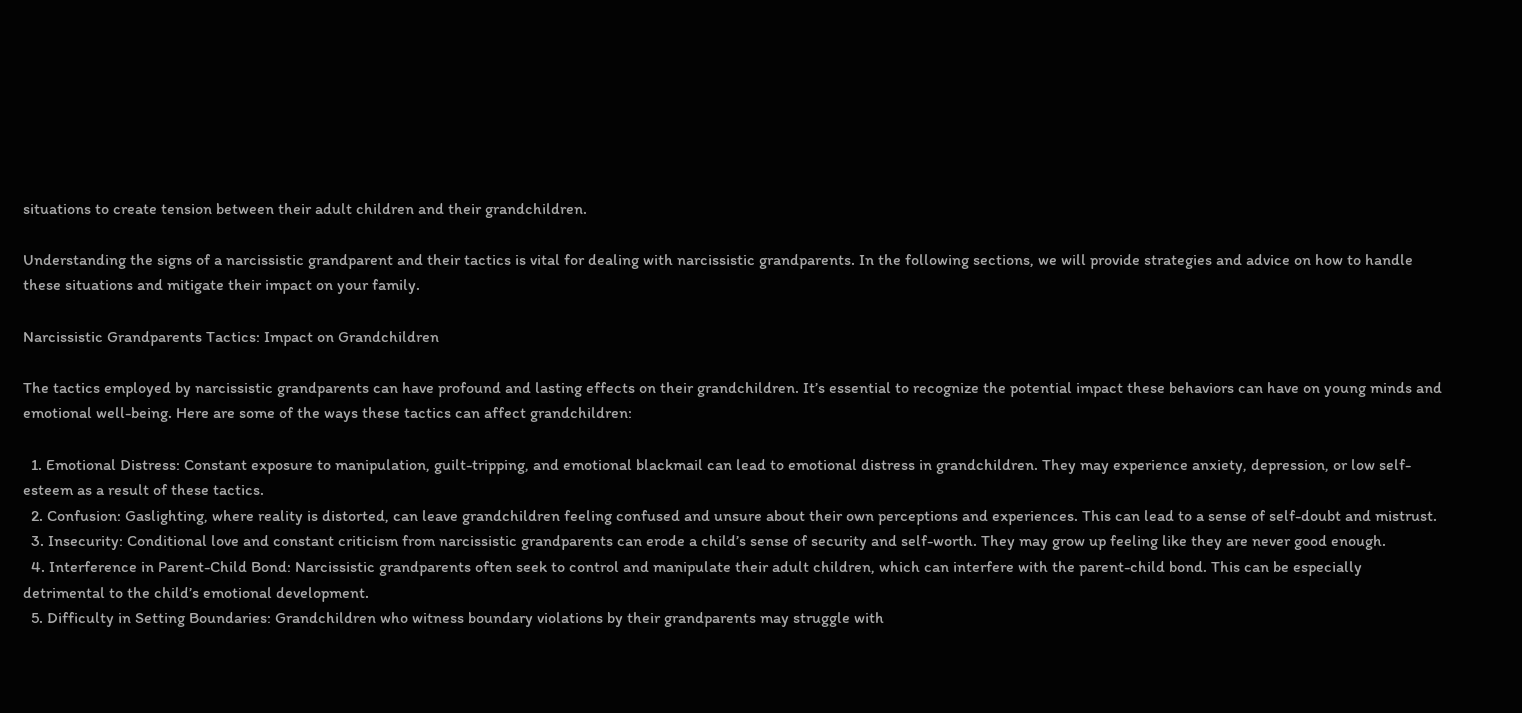situations to create tension between their adult children and their grandchildren.

Understanding the signs of a narcissistic grandparent and their tactics is vital for dealing with narcissistic grandparents. In the following sections, we will provide strategies and advice on how to handle these situations and mitigate their impact on your family.

Narcissistic Grandparents Tactics: Impact on Grandchildren

The tactics employed by narcissistic grandparents can have profound and lasting effects on their grandchildren. It’s essential to recognize the potential impact these behaviors can have on young minds and emotional well-being. Here are some of the ways these tactics can affect grandchildren:

  1. Emotional Distress: Constant exposure to manipulation, guilt-tripping, and emotional blackmail can lead to emotional distress in grandchildren. They may experience anxiety, depression, or low self-esteem as a result of these tactics.
  2. Confusion: Gaslighting, where reality is distorted, can leave grandchildren feeling confused and unsure about their own perceptions and experiences. This can lead to a sense of self-doubt and mistrust.
  3. Insecurity: Conditional love and constant criticism from narcissistic grandparents can erode a child’s sense of security and self-worth. They may grow up feeling like they are never good enough.
  4. Interference in Parent-Child Bond: Narcissistic grandparents often seek to control and manipulate their adult children, which can interfere with the parent-child bond. This can be especially detrimental to the child’s emotional development.
  5. Difficulty in Setting Boundaries: Grandchildren who witness boundary violations by their grandparents may struggle with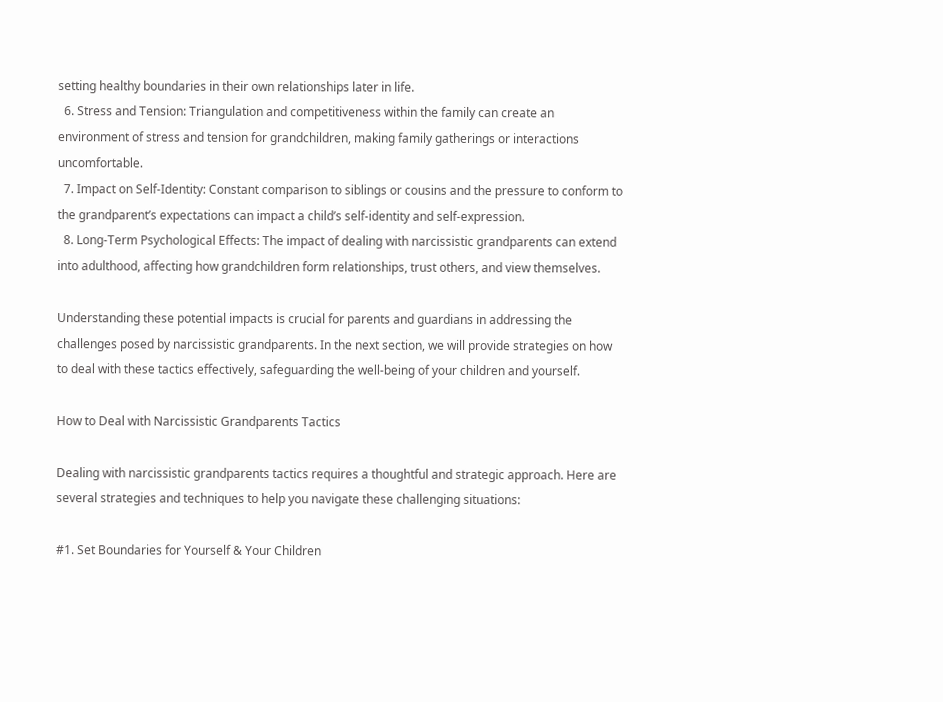setting healthy boundaries in their own relationships later in life.
  6. Stress and Tension: Triangulation and competitiveness within the family can create an environment of stress and tension for grandchildren, making family gatherings or interactions uncomfortable.
  7. Impact on Self-Identity: Constant comparison to siblings or cousins and the pressure to conform to the grandparent’s expectations can impact a child’s self-identity and self-expression.
  8. Long-Term Psychological Effects: The impact of dealing with narcissistic grandparents can extend into adulthood, affecting how grandchildren form relationships, trust others, and view themselves.

Understanding these potential impacts is crucial for parents and guardians in addressing the challenges posed by narcissistic grandparents. In the next section, we will provide strategies on how to deal with these tactics effectively, safeguarding the well-being of your children and yourself.

How to Deal with Narcissistic Grandparents Tactics

Dealing with narcissistic grandparents tactics requires a thoughtful and strategic approach. Here are several strategies and techniques to help you navigate these challenging situations:

#1. Set Boundaries for Yourself & Your Children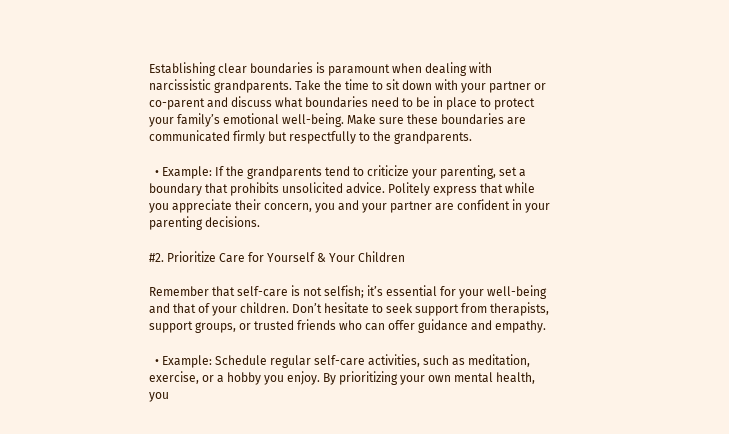Establishing clear boundaries is paramount when dealing with narcissistic grandparents. Take the time to sit down with your partner or co-parent and discuss what boundaries need to be in place to protect your family’s emotional well-being. Make sure these boundaries are communicated firmly but respectfully to the grandparents.

  • Example: If the grandparents tend to criticize your parenting, set a boundary that prohibits unsolicited advice. Politely express that while you appreciate their concern, you and your partner are confident in your parenting decisions.

#2. Prioritize Care for Yourself & Your Children

Remember that self-care is not selfish; it’s essential for your well-being and that of your children. Don’t hesitate to seek support from therapists, support groups, or trusted friends who can offer guidance and empathy.

  • Example: Schedule regular self-care activities, such as meditation, exercise, or a hobby you enjoy. By prioritizing your own mental health, you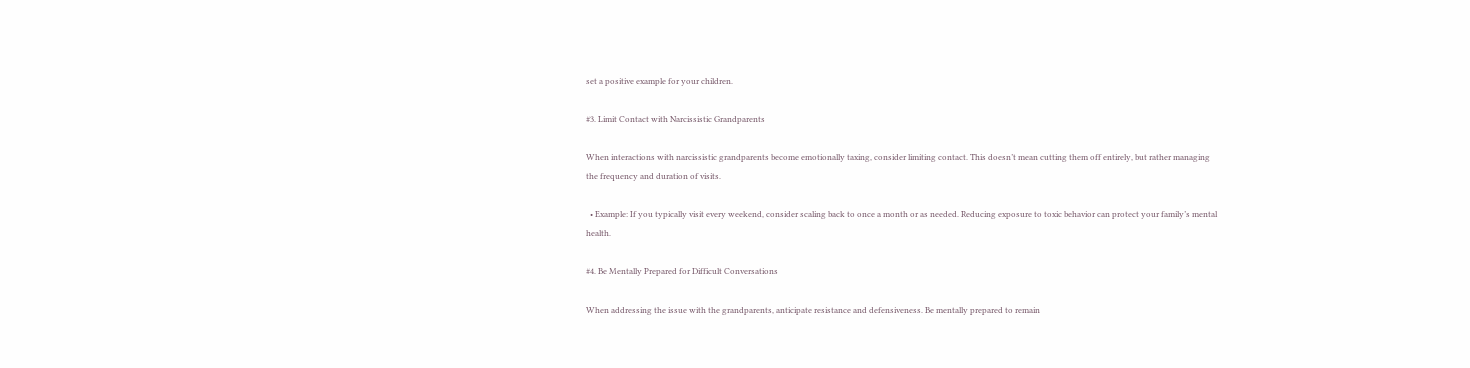set a positive example for your children.

#3. Limit Contact with Narcissistic Grandparents

When interactions with narcissistic grandparents become emotionally taxing, consider limiting contact. This doesn’t mean cutting them off entirely, but rather managing the frequency and duration of visits.

  • Example: If you typically visit every weekend, consider scaling back to once a month or as needed. Reducing exposure to toxic behavior can protect your family’s mental health.

#4. Be Mentally Prepared for Difficult Conversations

When addressing the issue with the grandparents, anticipate resistance and defensiveness. Be mentally prepared to remain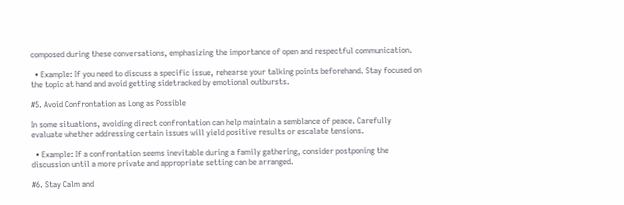composed during these conversations, emphasizing the importance of open and respectful communication.

  • Example: If you need to discuss a specific issue, rehearse your talking points beforehand. Stay focused on the topic at hand and avoid getting sidetracked by emotional outbursts.

#5. Avoid Confrontation as Long as Possible

In some situations, avoiding direct confrontation can help maintain a semblance of peace. Carefully evaluate whether addressing certain issues will yield positive results or escalate tensions.

  • Example: If a confrontation seems inevitable during a family gathering, consider postponing the discussion until a more private and appropriate setting can be arranged.

#6. Stay Calm and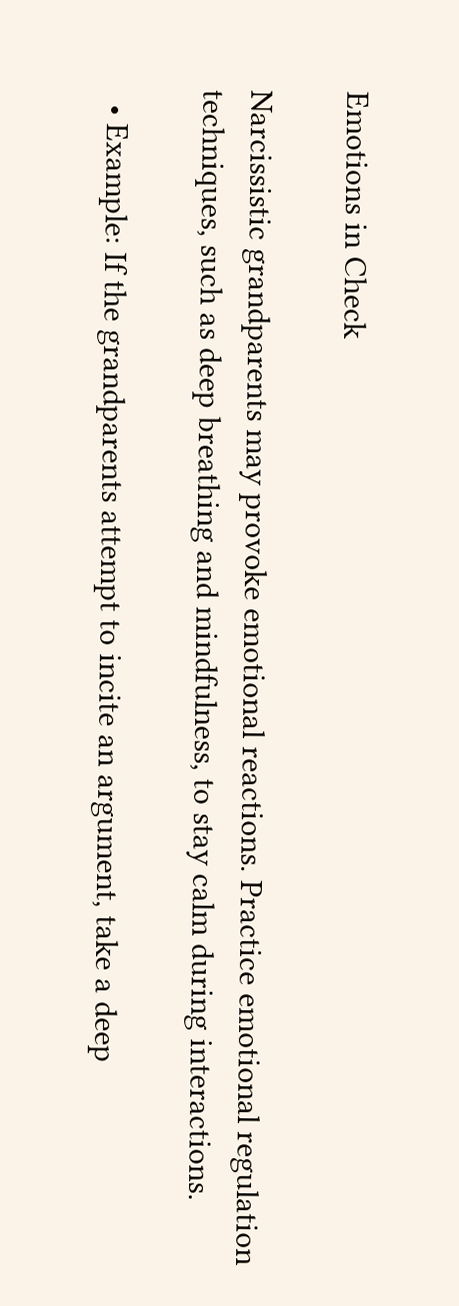Emotions in Check

Narcissistic grandparents may provoke emotional reactions. Practice emotional regulation techniques, such as deep breathing and mindfulness, to stay calm during interactions.

  • Example: If the grandparents attempt to incite an argument, take a deep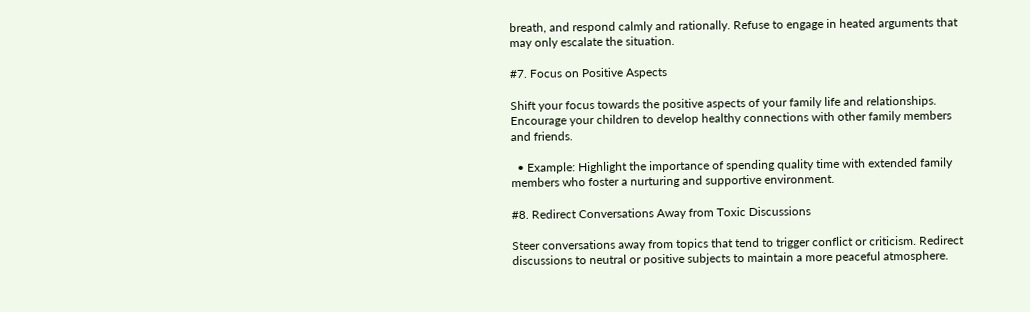breath, and respond calmly and rationally. Refuse to engage in heated arguments that may only escalate the situation.

#7. Focus on Positive Aspects

Shift your focus towards the positive aspects of your family life and relationships. Encourage your children to develop healthy connections with other family members and friends.

  • Example: Highlight the importance of spending quality time with extended family members who foster a nurturing and supportive environment.

#8. Redirect Conversations Away from Toxic Discussions

Steer conversations away from topics that tend to trigger conflict or criticism. Redirect discussions to neutral or positive subjects to maintain a more peaceful atmosphere.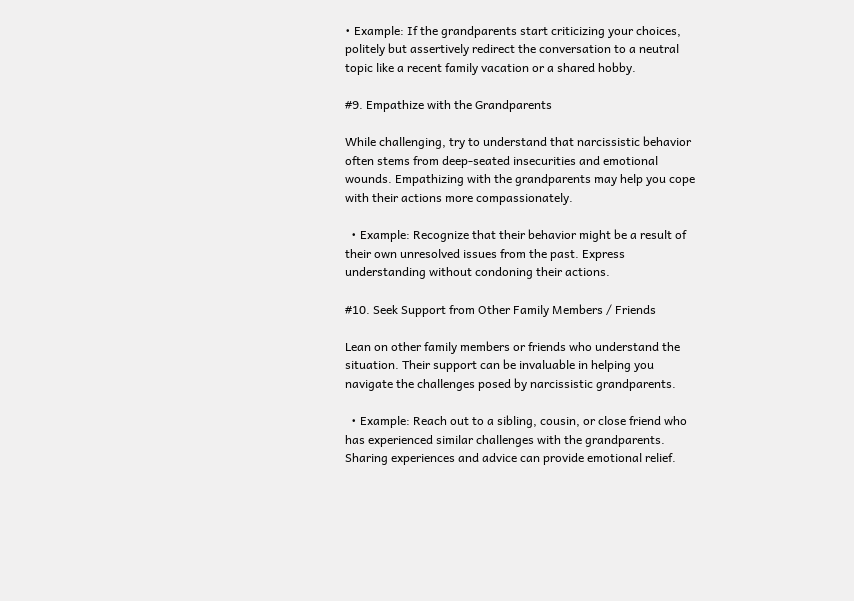• Example: If the grandparents start criticizing your choices, politely but assertively redirect the conversation to a neutral topic like a recent family vacation or a shared hobby.

#9. Empathize with the Grandparents

While challenging, try to understand that narcissistic behavior often stems from deep-seated insecurities and emotional wounds. Empathizing with the grandparents may help you cope with their actions more compassionately.

  • Example: Recognize that their behavior might be a result of their own unresolved issues from the past. Express understanding without condoning their actions.

#10. Seek Support from Other Family Members / Friends

Lean on other family members or friends who understand the situation. Their support can be invaluable in helping you navigate the challenges posed by narcissistic grandparents.

  • Example: Reach out to a sibling, cousin, or close friend who has experienced similar challenges with the grandparents. Sharing experiences and advice can provide emotional relief.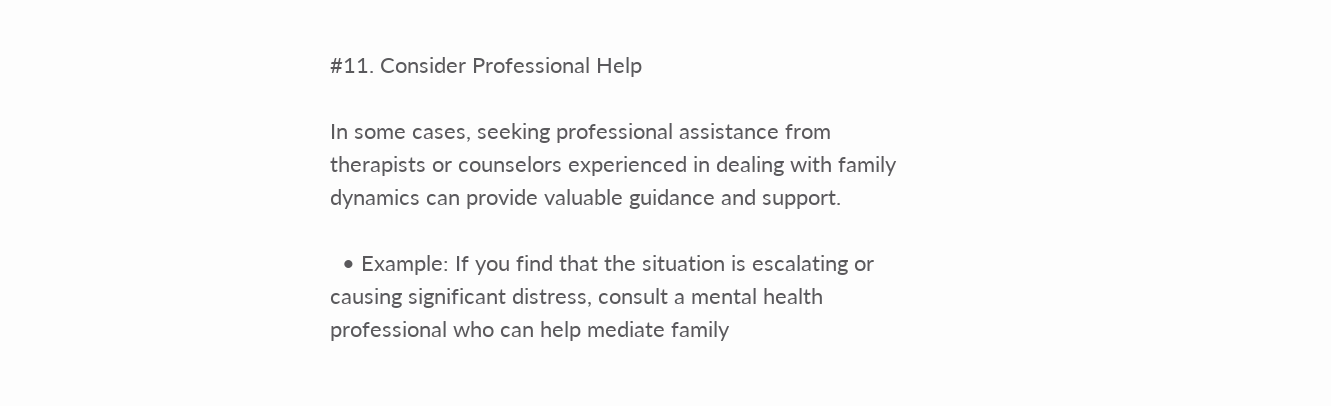#11. Consider Professional Help

In some cases, seeking professional assistance from therapists or counselors experienced in dealing with family dynamics can provide valuable guidance and support.

  • Example: If you find that the situation is escalating or causing significant distress, consult a mental health professional who can help mediate family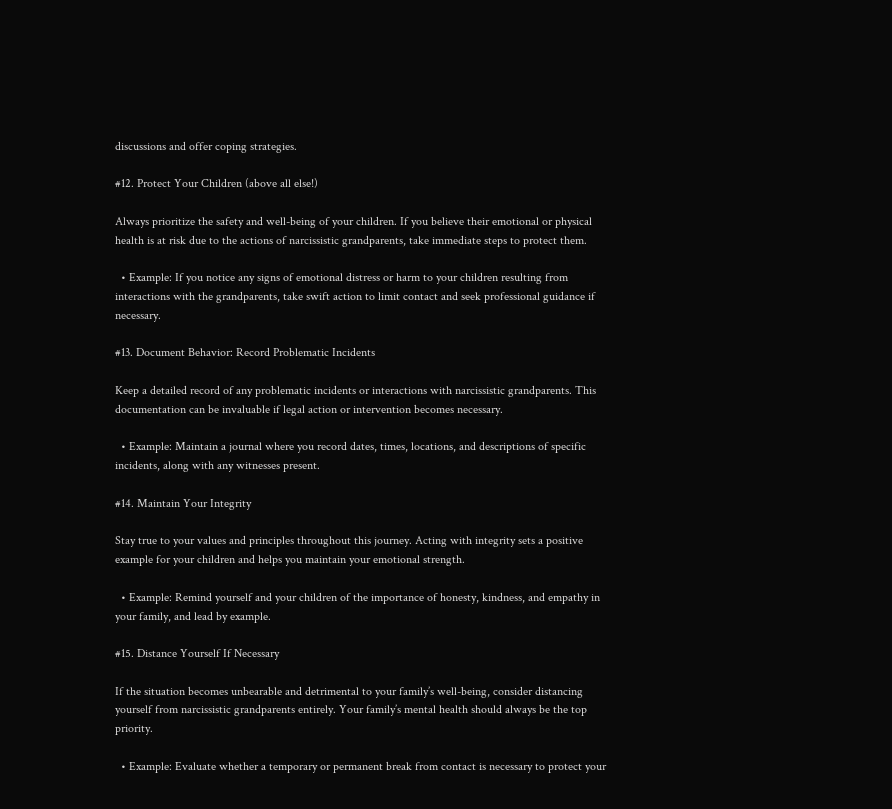discussions and offer coping strategies.

#12. Protect Your Children (above all else!)

Always prioritize the safety and well-being of your children. If you believe their emotional or physical health is at risk due to the actions of narcissistic grandparents, take immediate steps to protect them.

  • Example: If you notice any signs of emotional distress or harm to your children resulting from interactions with the grandparents, take swift action to limit contact and seek professional guidance if necessary.

#13. Document Behavior: Record Problematic Incidents

Keep a detailed record of any problematic incidents or interactions with narcissistic grandparents. This documentation can be invaluable if legal action or intervention becomes necessary.

  • Example: Maintain a journal where you record dates, times, locations, and descriptions of specific incidents, along with any witnesses present.

#14. Maintain Your Integrity

Stay true to your values and principles throughout this journey. Acting with integrity sets a positive example for your children and helps you maintain your emotional strength.

  • Example: Remind yourself and your children of the importance of honesty, kindness, and empathy in your family, and lead by example.

#15. Distance Yourself If Necessary

If the situation becomes unbearable and detrimental to your family’s well-being, consider distancing yourself from narcissistic grandparents entirely. Your family’s mental health should always be the top priority.

  • Example: Evaluate whether a temporary or permanent break from contact is necessary to protect your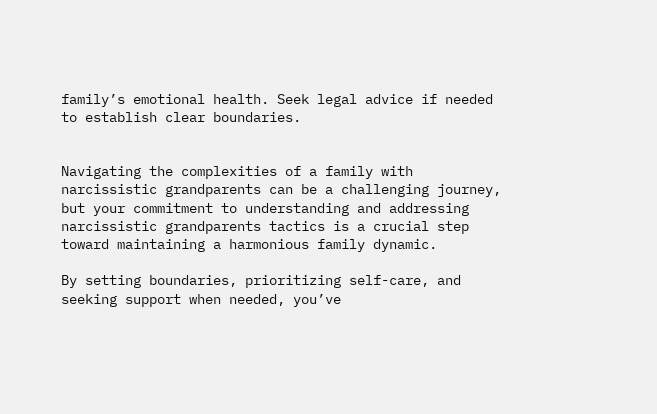family’s emotional health. Seek legal advice if needed to establish clear boundaries.


Navigating the complexities of a family with narcissistic grandparents can be a challenging journey, but your commitment to understanding and addressing narcissistic grandparents tactics is a crucial step toward maintaining a harmonious family dynamic.

By setting boundaries, prioritizing self-care, and seeking support when needed, you’ve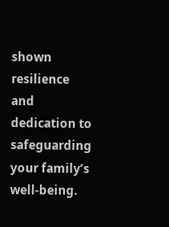shown resilience and dedication to safeguarding your family’s well-being.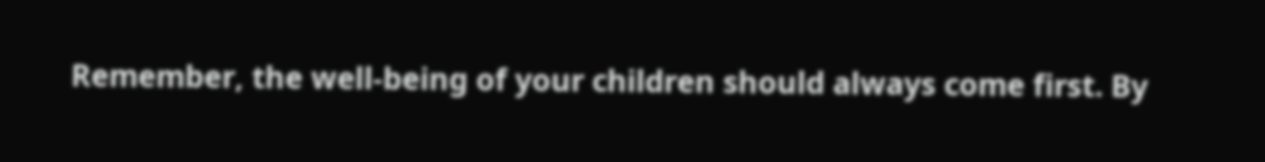Remember, the well-being of your children should always come first. By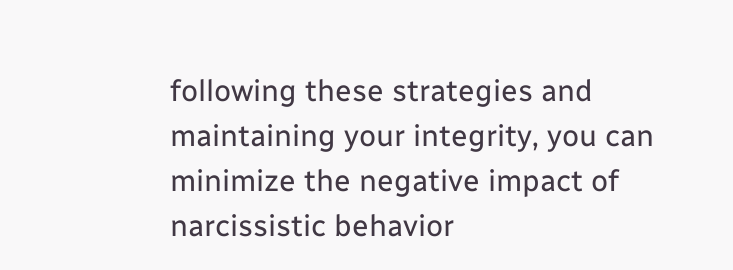following these strategies and maintaining your integrity, you can minimize the negative impact of narcissistic behavior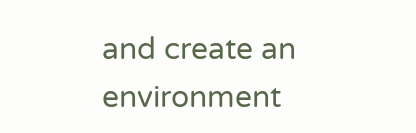and create an environment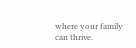where your family can thrive.